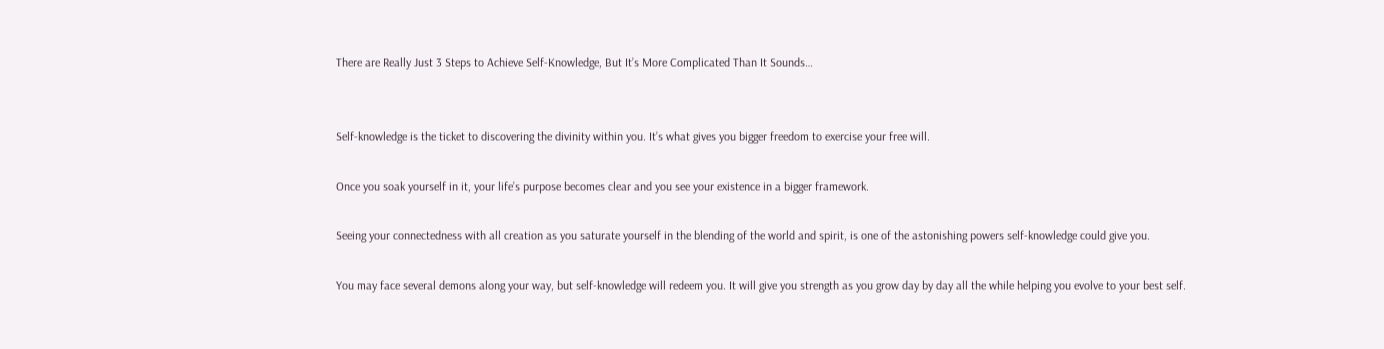There are Really Just 3 Steps to Achieve Self-Knowledge, But It’s More Complicated Than It Sounds…


Self-knowledge is the ticket to discovering the divinity within you. It’s what gives you bigger freedom to exercise your free will.

Once you soak yourself in it, your life’s purpose becomes clear and you see your existence in a bigger framework.

Seeing your connectedness with all creation as you saturate yourself in the blending of the world and spirit, is one of the astonishing powers self-knowledge could give you.

You may face several demons along your way, but self-knowledge will redeem you. It will give you strength as you grow day by day all the while helping you evolve to your best self.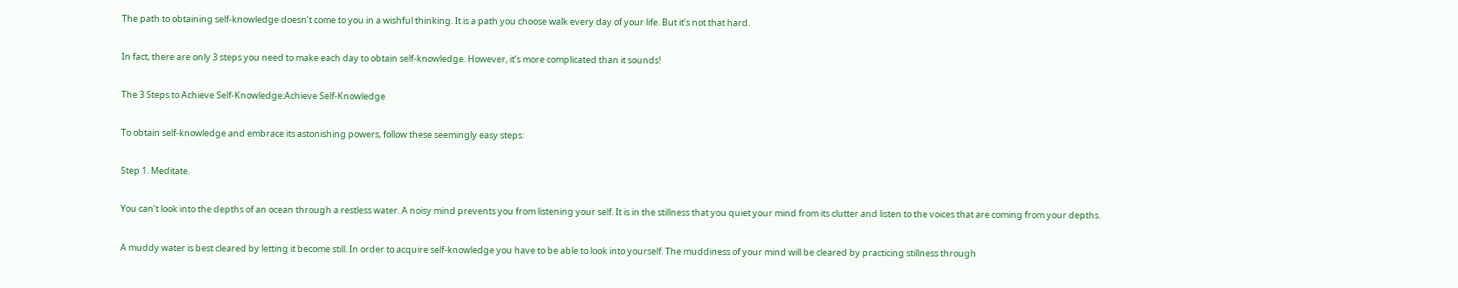The path to obtaining self-knowledge doesn’t come to you in a wishful thinking. It is a path you choose walk every day of your life. But it’s not that hard.

In fact, there are only 3 steps you need to make each day to obtain self-knowledge. However, it’s more complicated than it sounds!

The 3 Steps to Achieve Self-Knowledge:Achieve Self-Knowledge

To obtain self-knowledge and embrace its astonishing powers, follow these seemingly easy steps:

Step 1. Meditate.

You can’t look into the depths of an ocean through a restless water. A noisy mind prevents you from listening your self. It is in the stillness that you quiet your mind from its clutter and listen to the voices that are coming from your depths.

A muddy water is best cleared by letting it become still. In order to acquire self-knowledge you have to be able to look into yourself. The muddiness of your mind will be cleared by practicing stillness through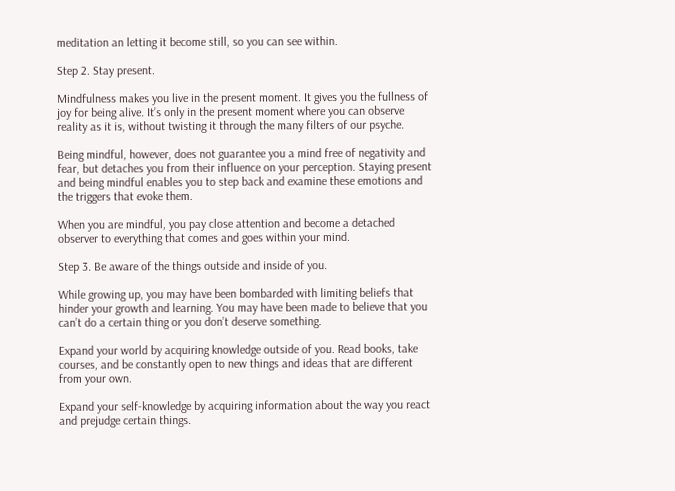meditation an letting it become still, so you can see within.

Step 2. Stay present.

Mindfulness makes you live in the present moment. It gives you the fullness of joy for being alive. It’s only in the present moment where you can observe reality as it is, without twisting it through the many filters of our psyche.

Being mindful, however, does not guarantee you a mind free of negativity and fear, but detaches you from their influence on your perception. Staying present and being mindful enables you to step back and examine these emotions and the triggers that evoke them.

When you are mindful, you pay close attention and become a detached observer to everything that comes and goes within your mind.

Step 3. Be aware of the things outside and inside of you.

While growing up, you may have been bombarded with limiting beliefs that hinder your growth and learning. You may have been made to believe that you can’t do a certain thing or you don’t deserve something.

Expand your world by acquiring knowledge outside of you. Read books, take courses, and be constantly open to new things and ideas that are different from your own.

Expand your self-knowledge by acquiring information about the way you react and prejudge certain things.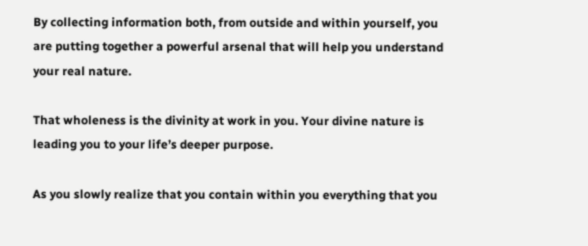By collecting information both, from outside and within yourself, you are putting together a powerful arsenal that will help you understand your real nature.

That wholeness is the divinity at work in you. Your divine nature is leading you to your life’s deeper purpose.

As you slowly realize that you contain within you everything that you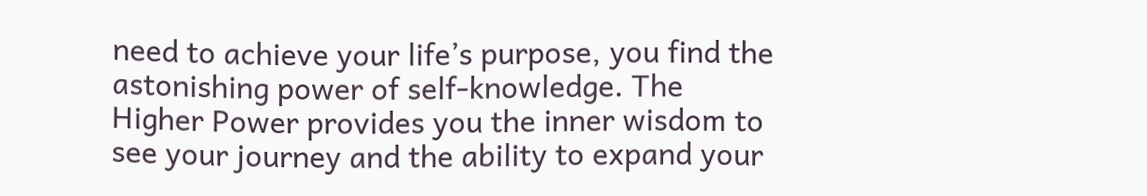need to achieve your life’s purpose, you find the astonishing power of self-knowledge. The Higher Power provides you the inner wisdom to see your journey and the ability to expand your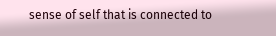sense of self that is connected to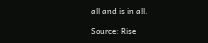all and is in all.

Source: Rise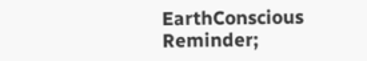EarthConscious Reminder;